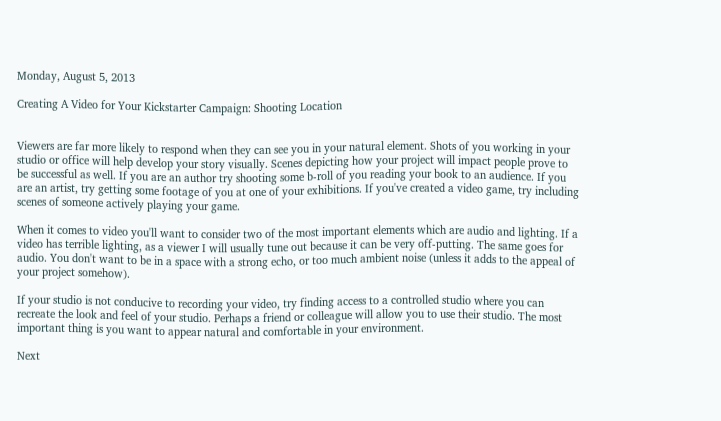Monday, August 5, 2013

Creating A Video for Your Kickstarter Campaign: Shooting Location


Viewers are far more likely to respond when they can see you in your natural element. Shots of you working in your studio or office will help develop your story visually. Scenes depicting how your project will impact people prove to be successful as well. If you are an author try shooting some b-roll of you reading your book to an audience. If you are an artist, try getting some footage of you at one of your exhibitions. If you've created a video game, try including scenes of someone actively playing your game.

When it comes to video you'll want to consider two of the most important elements which are audio and lighting. If a video has terrible lighting, as a viewer I will usually tune out because it can be very off-putting. The same goes for audio. You don't want to be in a space with a strong echo, or too much ambient noise (unless it adds to the appeal of your project somehow).

If your studio is not conducive to recording your video, try finding access to a controlled studio where you can recreate the look and feel of your studio. Perhaps a friend or colleague will allow you to use their studio. The most important thing is you want to appear natural and comfortable in your environment.

Next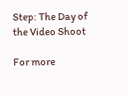Step: The Day of the Video Shoot

For more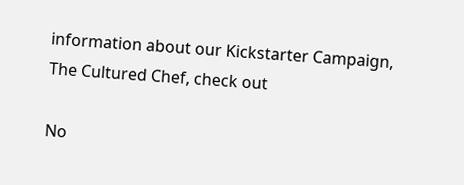information about our Kickstarter Campaign, The Cultured Chef, check out

No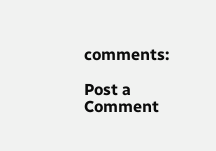comments:

Post a Comment